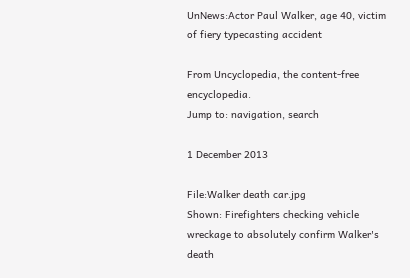UnNews:Actor Paul Walker, age 40, victim of fiery typecasting accident

From Uncyclopedia, the content-free encyclopedia.
Jump to: navigation, search

1 December 2013

File:Walker death car.jpg
Shown: Firefighters checking vehicle wreckage to absolutely confirm Walker's death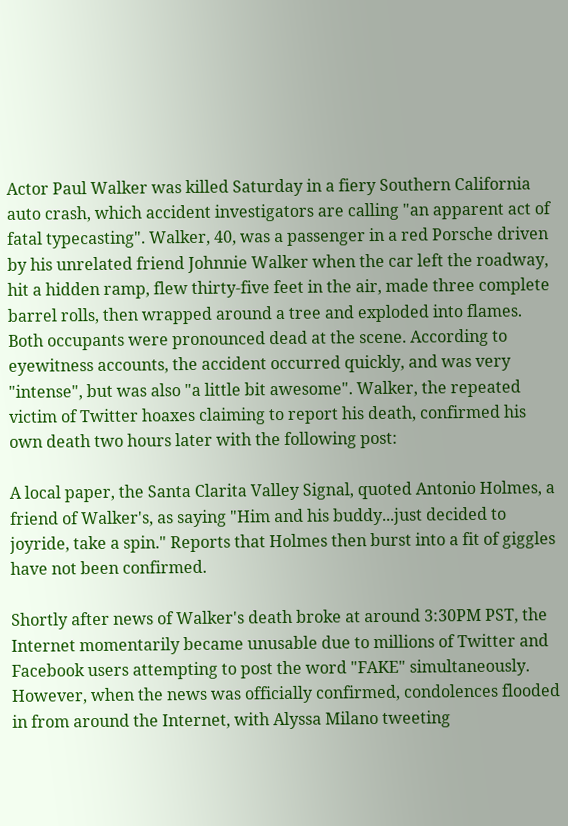Actor Paul Walker was killed Saturday in a fiery Southern California auto crash, which accident investigators are calling "an apparent act of fatal typecasting". Walker, 40, was a passenger in a red Porsche driven by his unrelated friend Johnnie Walker when the car left the roadway, hit a hidden ramp, flew thirty-five feet in the air, made three complete barrel rolls, then wrapped around a tree and exploded into flames. Both occupants were pronounced dead at the scene. According to eyewitness accounts, the accident occurred quickly, and was very "intense", but was also "a little bit awesome". Walker, the repeated victim of Twitter hoaxes claiming to report his death, confirmed his own death two hours later with the following post:

A local paper, the Santa Clarita Valley Signal, quoted Antonio Holmes, a friend of Walker's, as saying "Him and his buddy...just decided to joyride, take a spin." Reports that Holmes then burst into a fit of giggles have not been confirmed.

Shortly after news of Walker's death broke at around 3:30PM PST, the Internet momentarily became unusable due to millions of Twitter and Facebook users attempting to post the word "FAKE" simultaneously. However, when the news was officially confirmed, condolences flooded in from around the Internet, with Alyssa Milano tweeting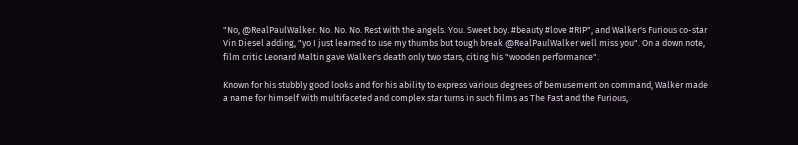"No, @RealPaulWalker. No. No. No. Rest with the angels. You. Sweet boy. #beauty #love #RIP", and Walker's Furious co-star Vin Diesel adding, "yo I just learned to use my thumbs but tough break @RealPaulWalker well miss you". On a down note, film critic Leonard Maltin gave Walker's death only two stars, citing his "wooden performance".

Known for his stubbly good looks and for his ability to express various degrees of bemusement on command, Walker made a name for himself with multifaceted and complex star turns in such films as The Fast and the Furious,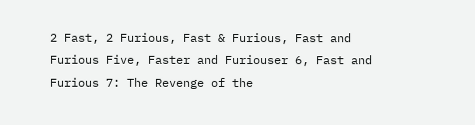2 Fast, 2 Furious, Fast & Furious, Fast and Furious Five, Faster and Furiouser 6, Fast and Furious 7: The Revenge of the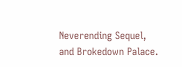Neverending Sequel, and Brokedown Palace.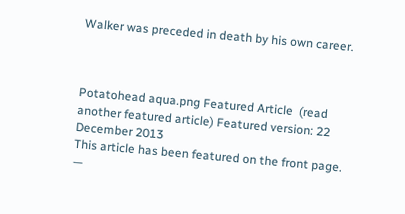Walker was preceded in death by his own career.



Potatohead aqua.png Featured Article  (read another featured article) Featured version: 22 December 2013
This article has been featured on the front page. —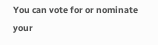You can vote for or nominate your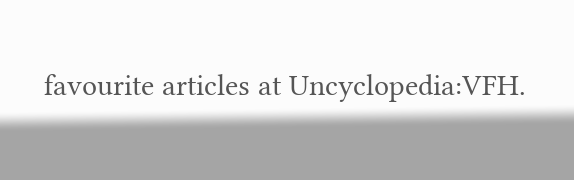favourite articles at Uncyclopedia:VFH.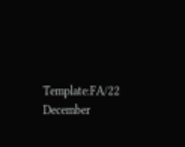Template:FA/22 December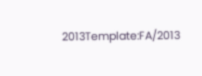2013Template:FA/2013